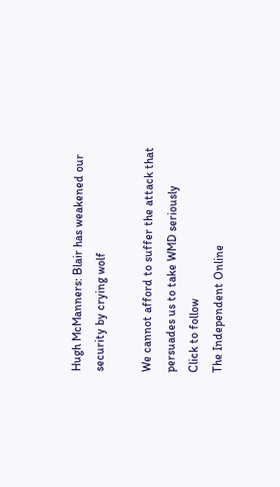Hugh McManners: Blair has weakened our security by crying wolf

We cannot afford to suffer the attack that persuades us to take WMD seriously
Click to follow
The Independent Online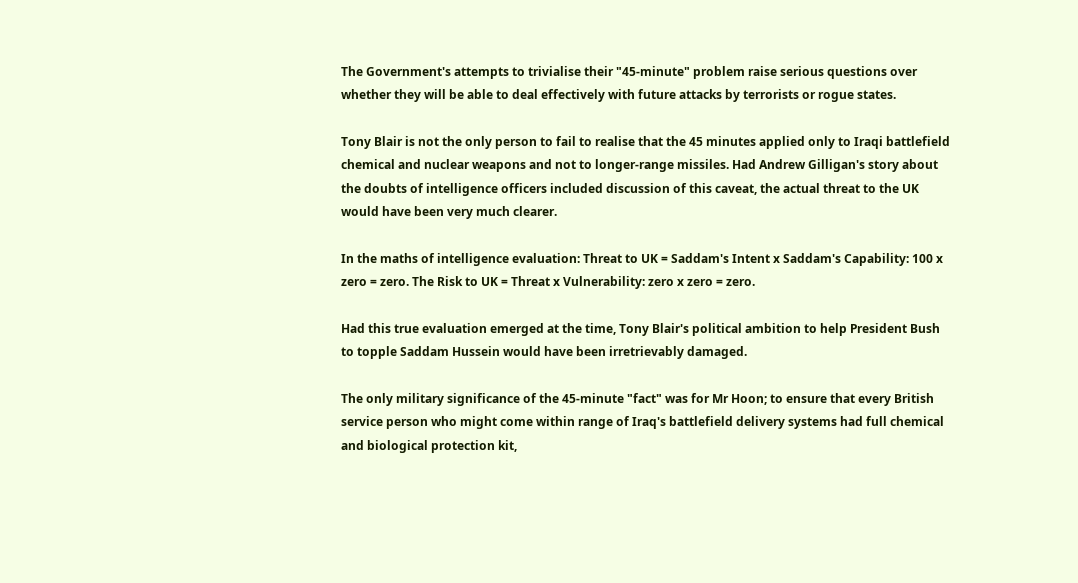The Government's attempts to trivialise their "45-minute" problem raise serious questions over whether they will be able to deal effectively with future attacks by terrorists or rogue states.

Tony Blair is not the only person to fail to realise that the 45 minutes applied only to Iraqi battlefield chemical and nuclear weapons and not to longer-range missiles. Had Andrew Gilligan's story about the doubts of intelligence officers included discussion of this caveat, the actual threat to the UK would have been very much clearer.

In the maths of intelligence evaluation: Threat to UK = Saddam's Intent x Saddam's Capability: 100 x zero = zero. The Risk to UK = Threat x Vulnerability: zero x zero = zero.

Had this true evaluation emerged at the time, Tony Blair's political ambition to help President Bush to topple Saddam Hussein would have been irretrievably damaged.

The only military significance of the 45-minute "fact" was for Mr Hoon; to ensure that every British service person who might come within range of Iraq's battlefield delivery systems had full chemical and biological protection kit,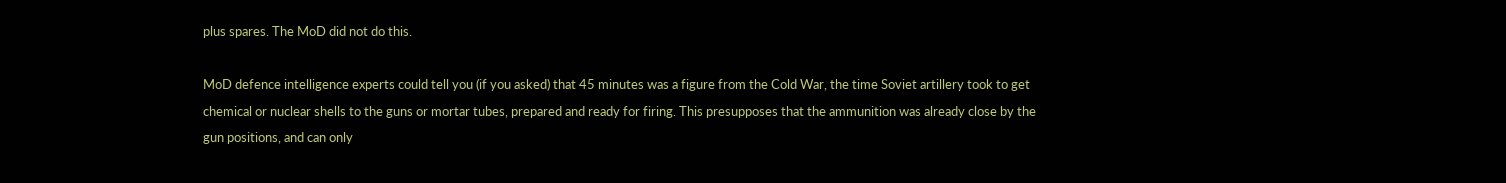plus spares. The MoD did not do this.

MoD defence intelligence experts could tell you (if you asked) that 45 minutes was a figure from the Cold War, the time Soviet artillery took to get chemical or nuclear shells to the guns or mortar tubes, prepared and ready for firing. This presupposes that the ammunition was already close by the gun positions, and can only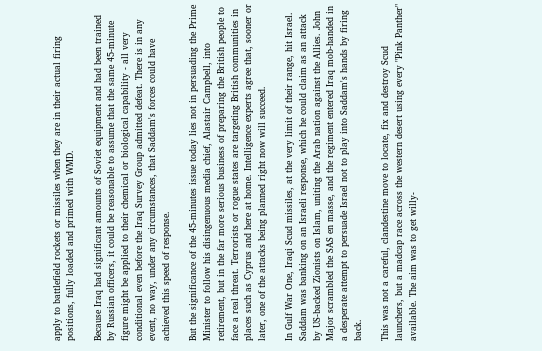apply to battlefield rockets or missiles when they are in their actual firing positions, fully loaded and primed with WMD.

Because Iraq had significant amounts of Soviet equipment and had been trained by Russian officers, it could be reasonable to assume that the same 45-minute figure might be applied to their chemical or biological capability - all very conditional even before the Iraq Survey Group admitted defeat. There is in any event, no way, under any circumstances, that Saddam's forces could have achieved this speed of response.

But the significance of the 45-minutes issue today lies not in persuading the Prime Minister to follow his disingenuous media chief, Alastair Campbell, into retirement, but in the far more serious business of preparing the British people to face a real threat. Terrorists or rogue states are targeting British communities in places such as Cyprus and here at home. Intelligence experts agree that, sooner or later, one of the attacks being planned right now will succeed.

In Gulf War One, Iraqi Scud missiles, at the very limit of their range, hit Israel. Saddam was banking on an Israeli response, which he could claim as an attack by US-backed Zionists on Islam, uniting the Arab nation against the Allies. John Major scrambled the SAS en masse, and the regiment entered Iraq mob-handed in a desperate attempt to persuade Israel not to play into Saddam's hands by firing back.

This was not a careful, clandestine move to locate, fix and destroy Scud launchers, but a madcap race across the western desert using every "Pink Panther" available. The aim was to get willy-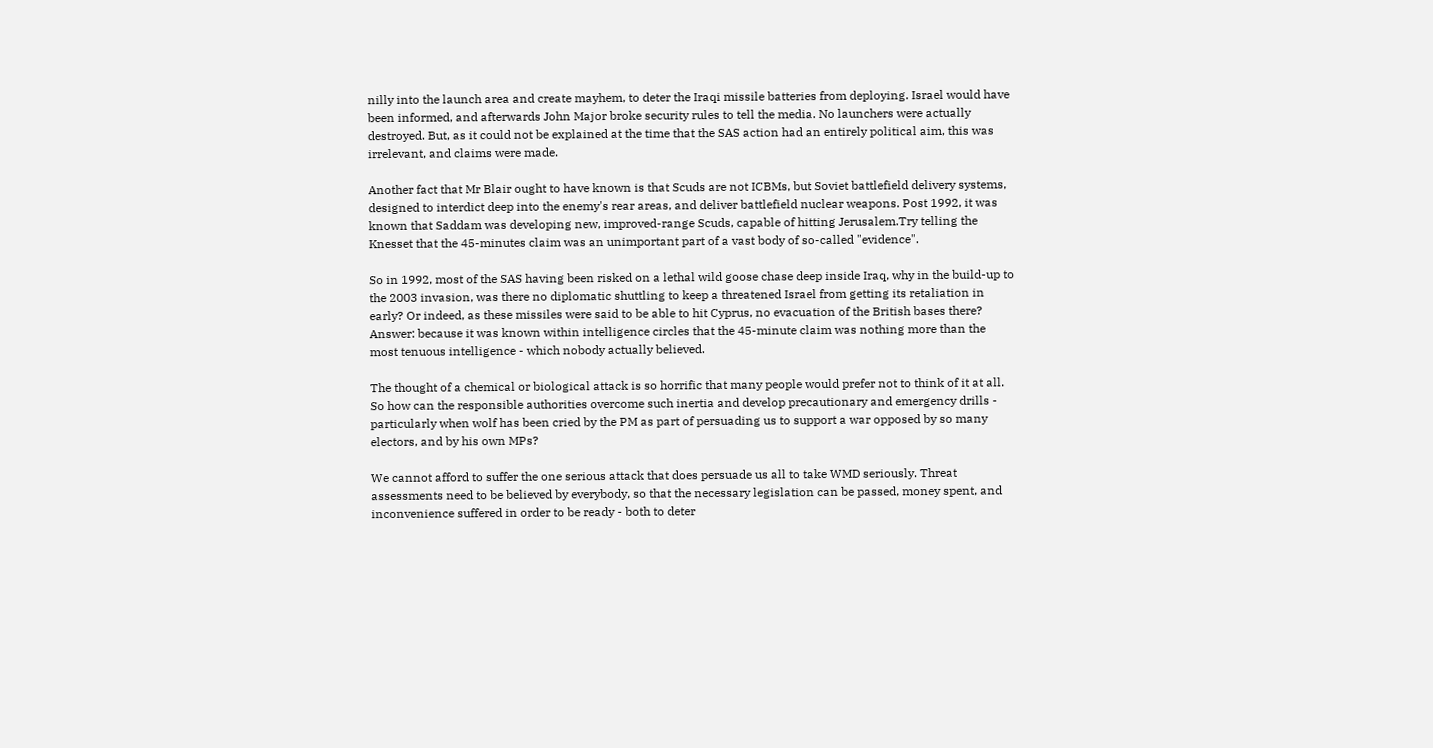nilly into the launch area and create mayhem, to deter the Iraqi missile batteries from deploying. Israel would have been informed, and afterwards John Major broke security rules to tell the media. No launchers were actually destroyed. But, as it could not be explained at the time that the SAS action had an entirely political aim, this was irrelevant, and claims were made.

Another fact that Mr Blair ought to have known is that Scuds are not ICBMs, but Soviet battlefield delivery systems, designed to interdict deep into the enemy's rear areas, and deliver battlefield nuclear weapons. Post 1992, it was known that Saddam was developing new, improved-range Scuds, capable of hitting Jerusalem.Try telling the Knesset that the 45-minutes claim was an unimportant part of a vast body of so-called "evidence".

So in 1992, most of the SAS having been risked on a lethal wild goose chase deep inside Iraq, why in the build-up to the 2003 invasion, was there no diplomatic shuttling to keep a threatened Israel from getting its retaliation in early? Or indeed, as these missiles were said to be able to hit Cyprus, no evacuation of the British bases there? Answer: because it was known within intelligence circles that the 45-minute claim was nothing more than the most tenuous intelligence - which nobody actually believed.

The thought of a chemical or biological attack is so horrific that many people would prefer not to think of it at all. So how can the responsible authorities overcome such inertia and develop precautionary and emergency drills - particularly when wolf has been cried by the PM as part of persuading us to support a war opposed by so many electors, and by his own MPs?

We cannot afford to suffer the one serious attack that does persuade us all to take WMD seriously. Threat assessments need to be believed by everybody, so that the necessary legislation can be passed, money spent, and inconvenience suffered in order to be ready - both to deter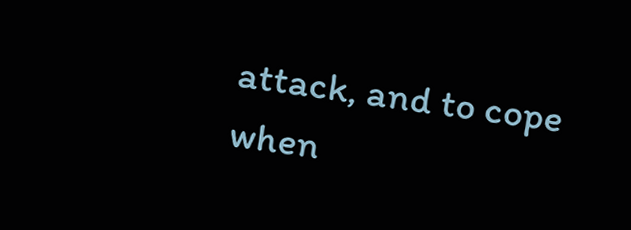attack, and to cope when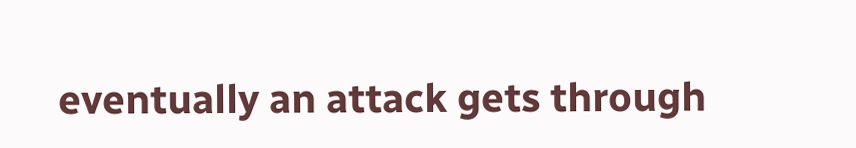eventually an attack gets through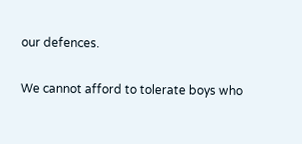our defences.

We cannot afford to tolerate boys who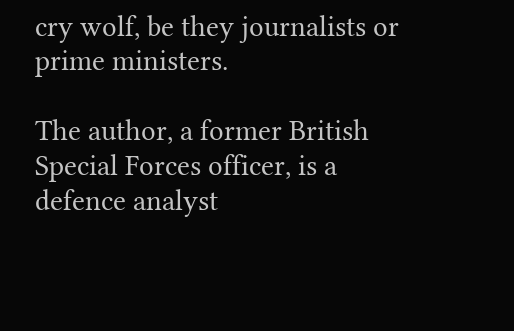cry wolf, be they journalists or prime ministers.

The author, a former British Special Forces officer, is a defence analyst